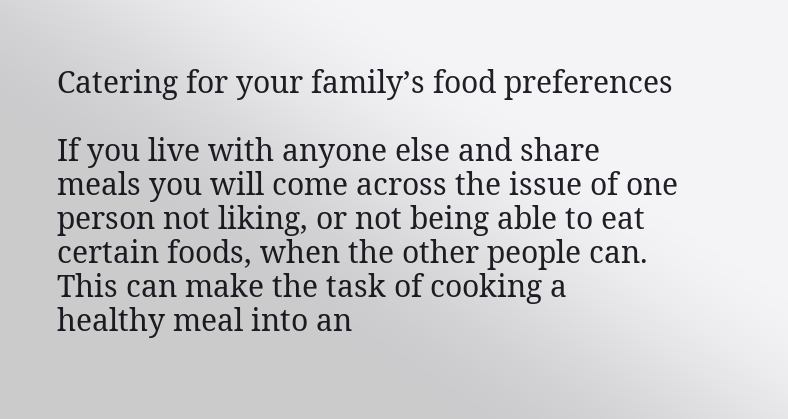Catering for your family’s food preferences

If you live with anyone else and share meals you will come across the issue of one person not liking, or not being able to eat certain foods, when the other people can. This can make the task of cooking a healthy meal into an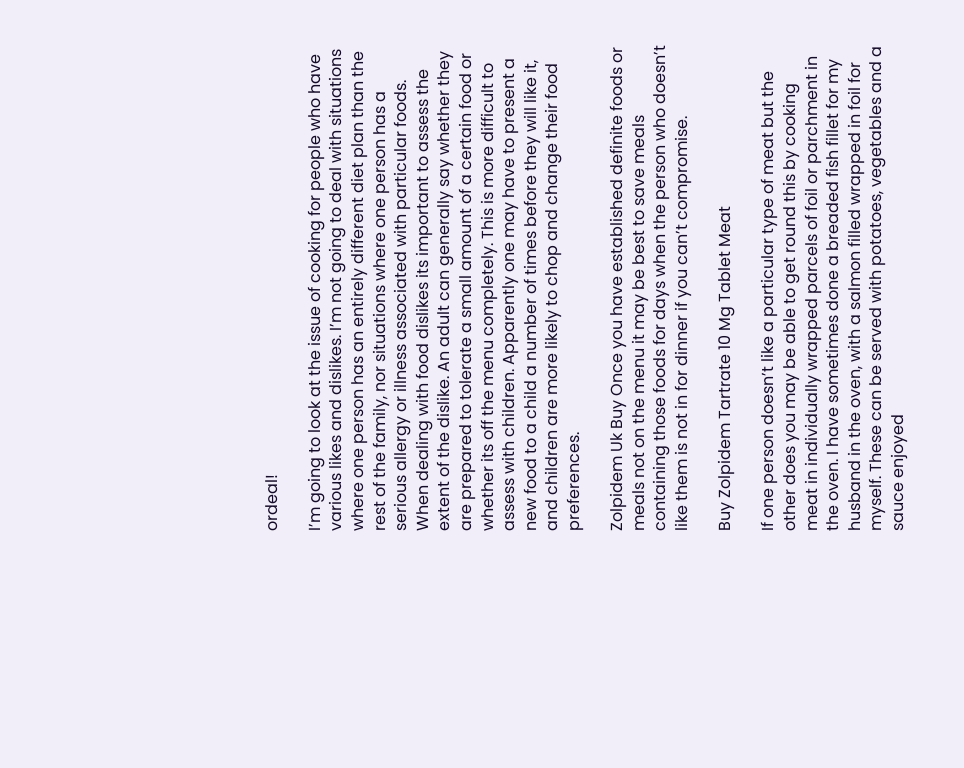ordeal!

I’m going to look at the issue of cooking for people who have various likes and dislikes. I’m not going to deal with situations where one person has an entirely different diet plan than the rest of the family, nor situations where one person has a serious allergy or illness associated with particular foods. When dealing with food dislikes its important to assess the extent of the dislike. An adult can generally say whether they are prepared to tolerate a small amount of a certain food or whether its off the menu completely. This is more difficult to assess with children. Apparently one may have to present a new food to a child a number of times before they will like it, and children are more likely to chop and change their food preferences.

Zolpidem Uk Buy Once you have established definite foods or meals not on the menu it may be best to save meals containing those foods for days when the person who doesn’t like them is not in for dinner if you can’t compromise.

Buy Zolpidem Tartrate 10 Mg Tablet Meat

If one person doesn’t like a particular type of meat but the other does you may be able to get round this by cooking meat in individually wrapped parcels of foil or parchment in the oven. I have sometimes done a breaded fish fillet for my husband in the oven, with a salmon filled wrapped in foil for myself. These can be served with potatoes, vegetables and a sauce enjoyed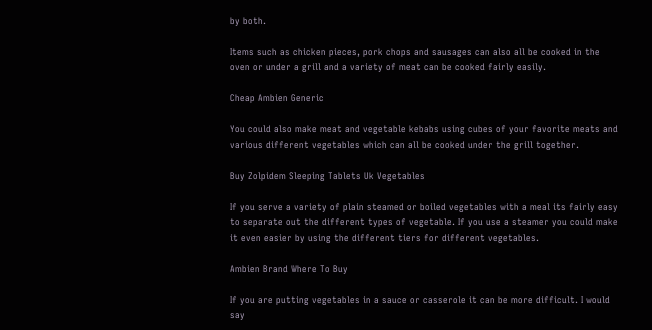by both.

Items such as chicken pieces, pork chops and sausages can also all be cooked in the oven or under a grill and a variety of meat can be cooked fairly easily.

Cheap Ambien Generic

You could also make meat and vegetable kebabs using cubes of your favorite meats and various different vegetables which can all be cooked under the grill together.

Buy Zolpidem Sleeping Tablets Uk Vegetables

If you serve a variety of plain steamed or boiled vegetables with a meal its fairly easy to separate out the different types of vegetable. If you use a steamer you could make it even easier by using the different tiers for different vegetables.

Ambien Brand Where To Buy

If you are putting vegetables in a sauce or casserole it can be more difficult. I would say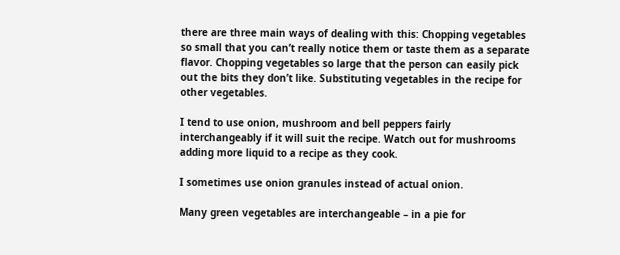there are three main ways of dealing with this: Chopping vegetables so small that you can’t really notice them or taste them as a separate flavor. Chopping vegetables so large that the person can easily pick out the bits they don’t like. Substituting vegetables in the recipe for other vegetables.

I tend to use onion, mushroom and bell peppers fairly interchangeably if it will suit the recipe. Watch out for mushrooms adding more liquid to a recipe as they cook.

I sometimes use onion granules instead of actual onion.

Many green vegetables are interchangeable – in a pie for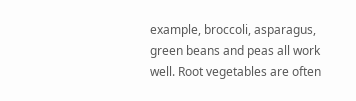example, broccoli, asparagus, green beans and peas all work well. Root vegetables are often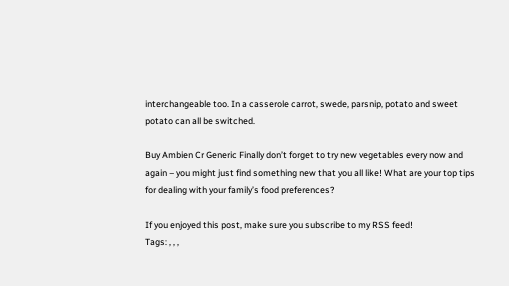interchangeable too. In a casserole carrot, swede, parsnip, potato and sweet potato can all be switched.

Buy Ambien Cr Generic Finally don’t forget to try new vegetables every now and again – you might just find something new that you all like! What are your top tips for dealing with your family’s food preferences?

If you enjoyed this post, make sure you subscribe to my RSS feed!
Tags: , , ,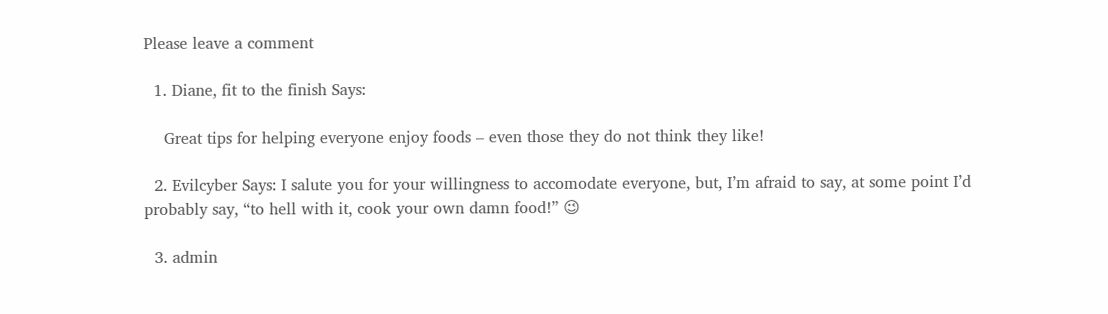Please leave a comment

  1. Diane, fit to the finish Says:

    Great tips for helping everyone enjoy foods – even those they do not think they like!

  2. Evilcyber Says: I salute you for your willingness to accomodate everyone, but, I’m afraid to say, at some point I’d probably say, “to hell with it, cook your own damn food!” 😉

  3. admin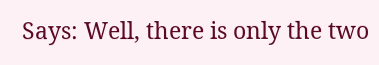Says: Well, there is only the two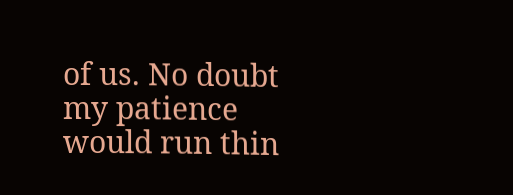of us. No doubt my patience would run thin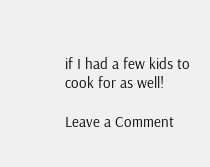if I had a few kids to cook for as well!

Leave a Comment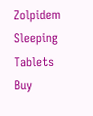Zolpidem Sleeping Tablets Buy